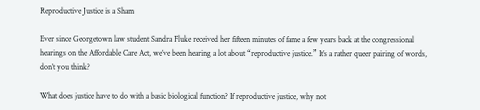Reproductive Justice is a Sham

Ever since Georgetown law student Sandra Fluke received her fifteen minutes of fame a few years back at the congressional hearings on the Affordable Care Act, we’ve been hearing a lot about “reproductive justice.” It’s a rather queer pairing of words, don’t you think?

What does justice have to do with a basic biological function? If reproductive justice, why not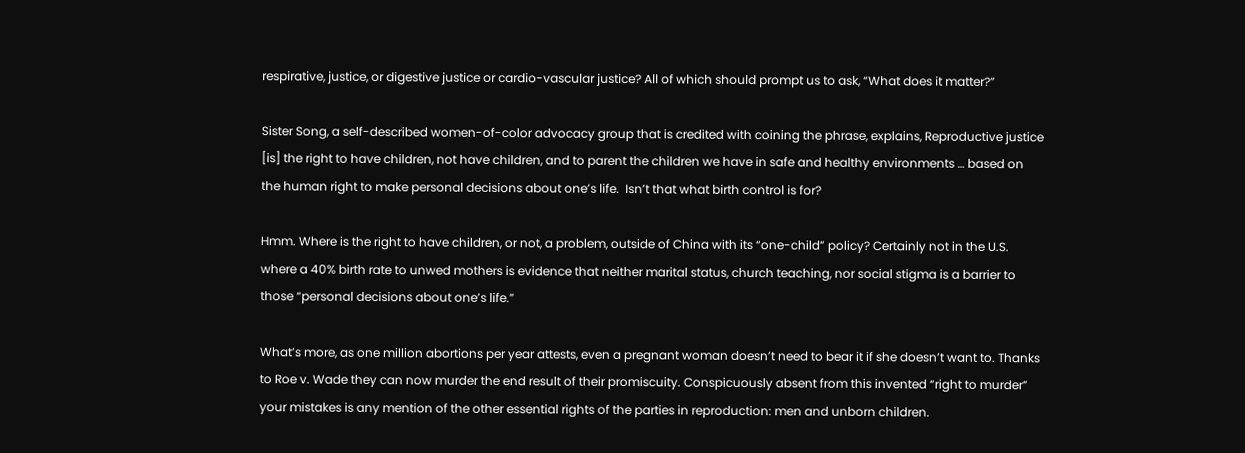respirative, justice, or digestive justice or cardio-vascular justice? All of which should prompt us to ask, “What does it matter?”

Sister Song, a self-described women-of-color advocacy group that is credited with coining the phrase, explains, Reproductive justice [is] the right to have children, not have children, and to parent the children we have in safe and healthy environments … based on the human right to make personal decisions about one’s life.  Isn’t that what birth control is for?

Hmm. Where is the right to have children, or not, a problem, outside of China with its “one-child” policy? Certainly not in the U.S. where a 40% birth rate to unwed mothers is evidence that neither marital status, church teaching, nor social stigma is a barrier to those “personal decisions about one’s life.”

What’s more, as one million abortions per year attests, even a pregnant woman doesn’t need to bear it if she doesn’t want to. Thanks to Roe v. Wade they can now murder the end result of their promiscuity. Conspicuously absent from this invented “right to murder” your mistakes is any mention of the other essential rights of the parties in reproduction: men and unborn children.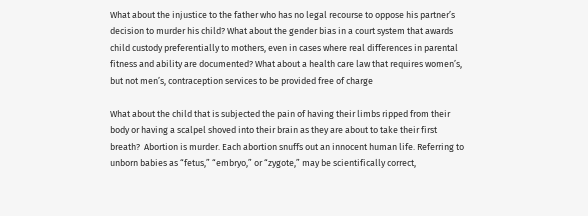What about the injustice to the father who has no legal recourse to oppose his partner’s decision to murder his child? What about the gender bias in a court system that awards child custody preferentially to mothers, even in cases where real differences in parental fitness and ability are documented? What about a health care law that requires women’s, but not men’s, contraception services to be provided free of charge

What about the child that is subjected the pain of having their limbs ripped from their body or having a scalpel shoved into their brain as they are about to take their first breath?  Abortion is murder. Each abortion snuffs out an innocent human life. Referring to unborn babies as “fetus,” “embryo,” or “zygote,” may be scientifically correct,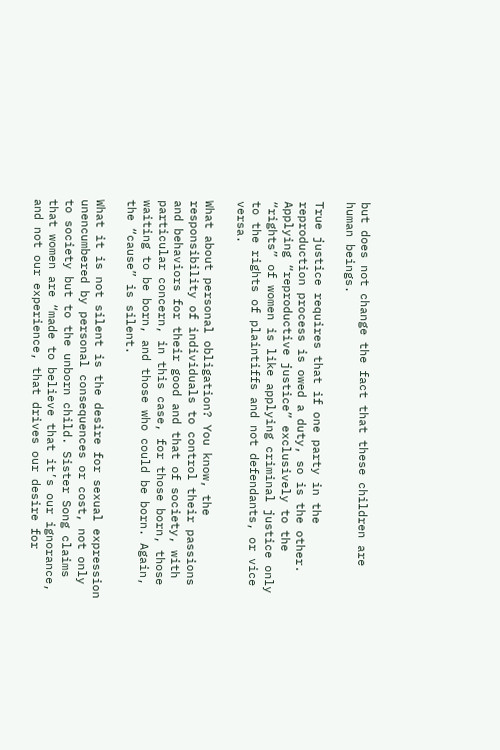but does not change the fact that these children are human beings.

True justice requires that if one party in the reproduction process is owed a duty, so is the other. Applying “reproductive justice” exclusively to the “rights” of women is like applying criminal justice only to the rights of plaintiffs and not defendants, or vice versa.

What about personal obligation? You know, the responsibility of individuals to control their passions and behaviors for their good and that of society, with particular concern, in this case, for those born, those waiting to be born, and those who could be born. Again, the “cause” is silent.

What it is not silent is the desire for sexual expression unencumbered by personal consequences or cost, not only to society but to the unborn child. Sister Song claims that women are “made to believe that it’s our ignorance, and not our experience, that drives our desire for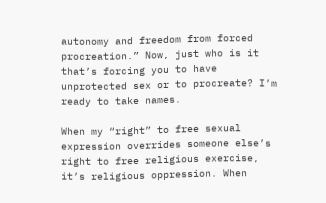autonomy and freedom from forced procreation.” Now, just who is it that’s forcing you to have unprotected sex or to procreate? I’m ready to take names.

When my “right” to free sexual expression overrides someone else’s right to free religious exercise, it’s religious oppression. When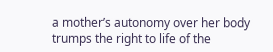a mother’s autonomy over her body trumps the right to life of the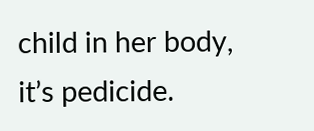child in her body, it’s pedicide.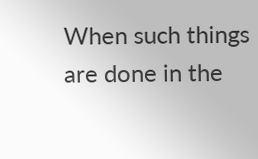When such things are done in the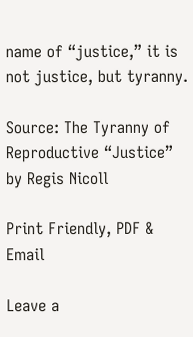name of “justice,” it is not justice, but tyranny.

Source: The Tyranny of Reproductive “Justice” by Regis Nicoll

Print Friendly, PDF & Email

Leave a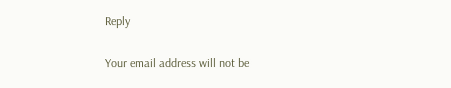Reply

Your email address will not be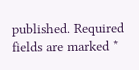published. Required fields are marked *